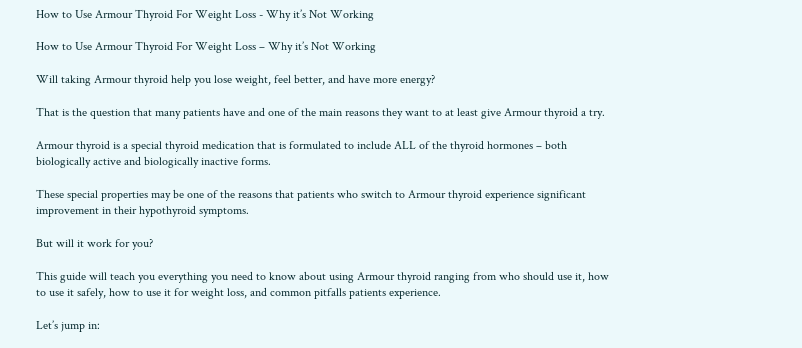How to Use Armour Thyroid For Weight Loss - Why it’s Not Working

How to Use Armour Thyroid For Weight Loss – Why it’s Not Working

Will taking Armour thyroid help you lose weight, feel better, and have more energy?

That is the question that many patients have and one of the main reasons they want to at least give Armour thyroid a try.

Armour thyroid is a special thyroid medication that is formulated to include ALL of the thyroid hormones – both biologically active and biologically inactive forms.

These special properties may be one of the reasons that patients who switch to Armour thyroid experience significant improvement in their hypothyroid symptoms.

But will it work for you?

This guide will teach you everything you need to know about using Armour thyroid ranging from who should use it, how to use it safely, how to use it for weight loss, and common pitfalls patients experience.

Let’s jump in: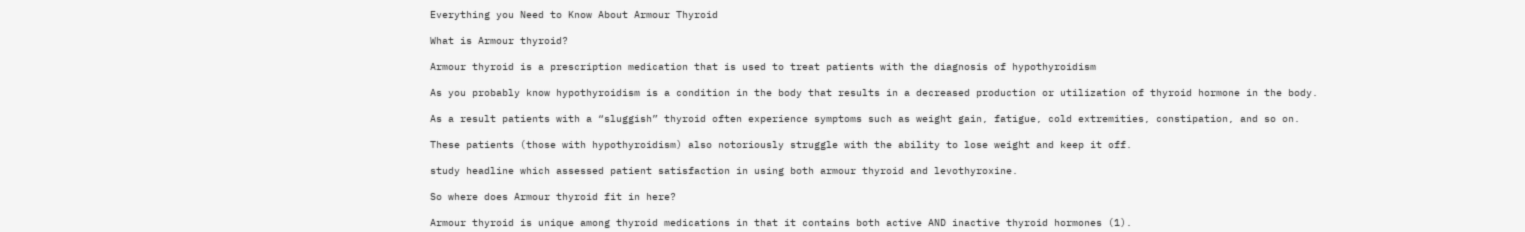Everything you Need to Know About Armour Thyroid

What is Armour thyroid?

Armour thyroid is a prescription medication that is used to treat patients with the diagnosis of hypothyroidism

As you probably know hypothyroidism is a condition in the body that results in a decreased production or utilization of thyroid hormone in the body.

As a result patients with a “sluggish” thyroid often experience symptoms such as weight gain, fatigue, cold extremities, constipation, and so on.

These patients (those with hypothyroidism) also notoriously struggle with the ability to lose weight and keep it off.

study headline which assessed patient satisfaction in using both armour thyroid and levothyroxine.

So where does Armour thyroid fit in here?

Armour thyroid is unique among thyroid medications in that it contains both active AND inactive thyroid hormones (1).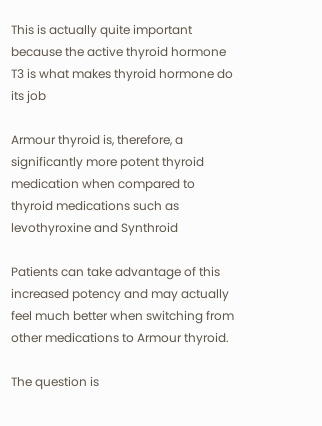This is actually quite important because the active thyroid hormone T3 is what makes thyroid hormone do its job

Armour thyroid is, therefore, a significantly more potent thyroid medication when compared to thyroid medications such as levothyroxine and Synthroid

Patients can take advantage of this increased potency and may actually feel much better when switching from other medications to Armour thyroid.

The question is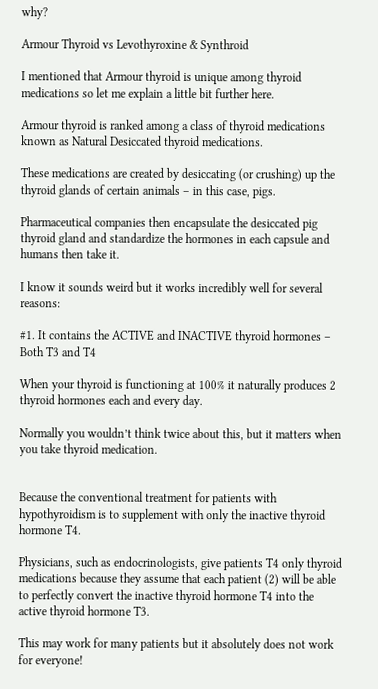why?

Armour Thyroid vs Levothyroxine & Synthroid

I mentioned that Armour thyroid is unique among thyroid medications so let me explain a little bit further here.

Armour thyroid is ranked among a class of thyroid medications known as Natural Desiccated thyroid medications.

These medications are created by desiccating (or crushing) up the thyroid glands of certain animals – in this case, pigs.

Pharmaceutical companies then encapsulate the desiccated pig thyroid gland and standardize the hormones in each capsule and humans then take it.

I know it sounds weird but it works incredibly well for several reasons:

#1. It contains the ACTIVE and INACTIVE thyroid hormones – Both T3 and T4

When your thyroid is functioning at 100% it naturally produces 2 thyroid hormones each and every day.

Normally you wouldn’t think twice about this, but it matters when you take thyroid medication.


Because the conventional treatment for patients with hypothyroidism is to supplement with only the inactive thyroid hormone T4.

Physicians, such as endocrinologists, give patients T4 only thyroid medications because they assume that each patient (2) will be able to perfectly convert the inactive thyroid hormone T4 into the active thyroid hormone T3.

This may work for many patients but it absolutely does not work for everyone!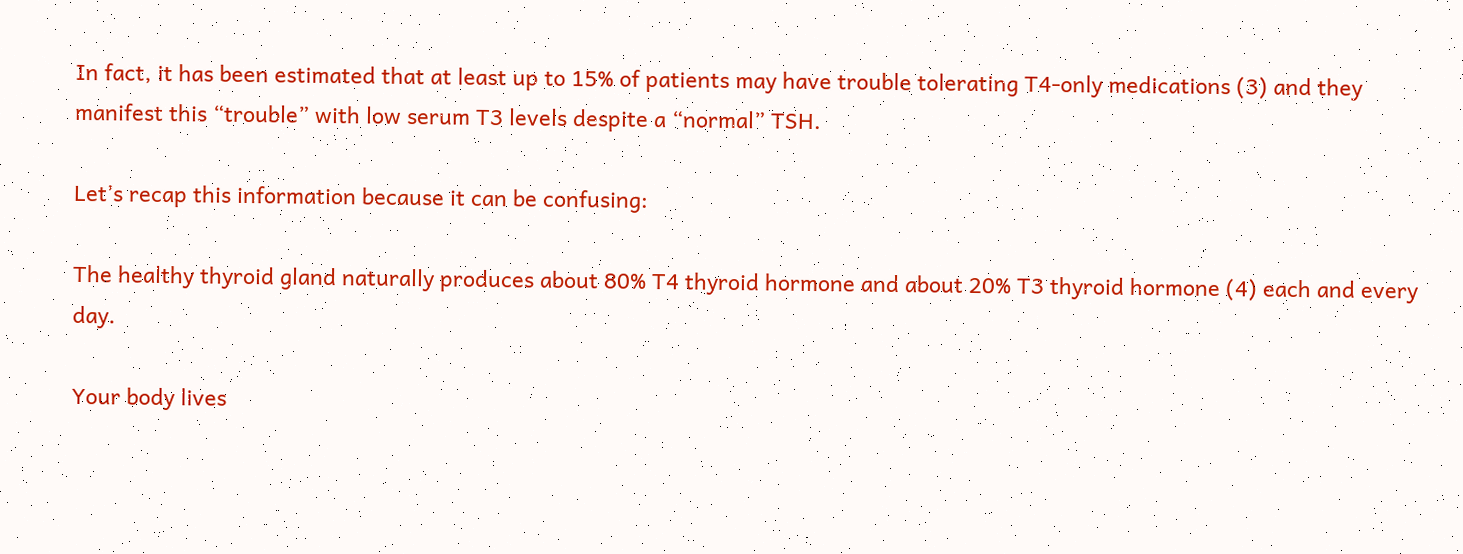In fact, it has been estimated that at least up to 15% of patients may have trouble tolerating T4-only medications (3) and they manifest this “trouble” with low serum T3 levels despite a “normal” TSH.

Let’s recap this information because it can be confusing:

The healthy thyroid gland naturally produces about 80% T4 thyroid hormone and about 20% T3 thyroid hormone (4) each and every day.

Your body lives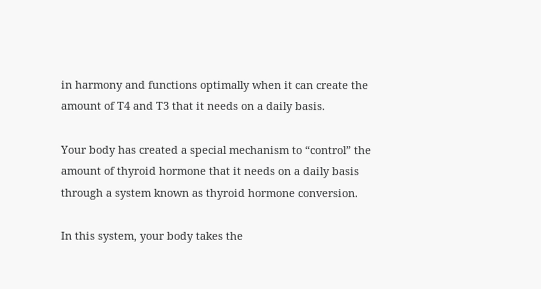in harmony and functions optimally when it can create the amount of T4 and T3 that it needs on a daily basis.

Your body has created a special mechanism to “control” the amount of thyroid hormone that it needs on a daily basis through a system known as thyroid hormone conversion.

In this system, your body takes the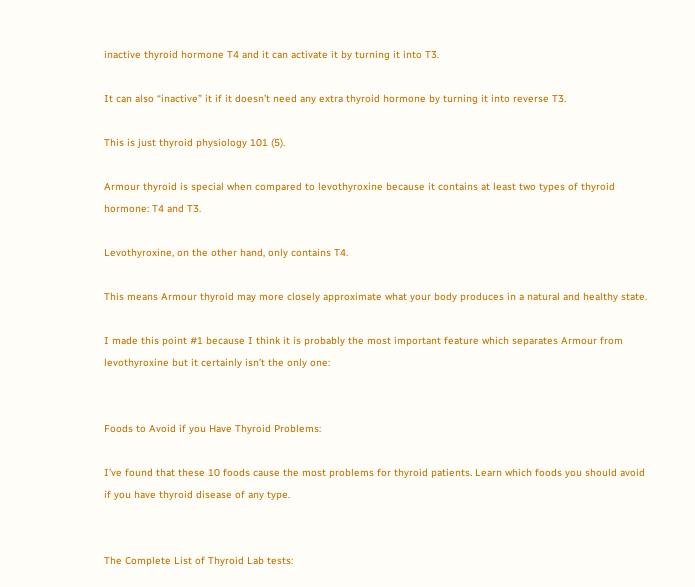inactive thyroid hormone T4 and it can activate it by turning it into T3.

It can also “inactive” it if it doesn’t need any extra thyroid hormone by turning it into reverse T3.

This is just thyroid physiology 101 (5).

Armour thyroid is special when compared to levothyroxine because it contains at least two types of thyroid hormone: T4 and T3.

Levothyroxine, on the other hand, only contains T4.

This means Armour thyroid may more closely approximate what your body produces in a natural and healthy state.

I made this point #1 because I think it is probably the most important feature which separates Armour from levothyroxine but it certainly isn’t the only one:


Foods to Avoid if you Have Thyroid Problems:

I’ve found that these 10 foods cause the most problems for thyroid patients. Learn which foods you should avoid if you have thyroid disease of any type.


The Complete List of Thyroid Lab tests: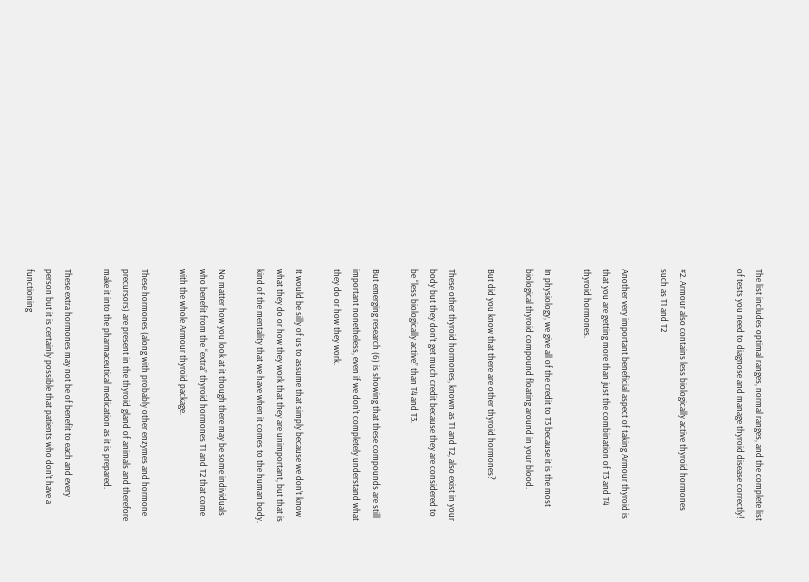The list includes optimal ranges, normal ranges, and the complete list of tests you need to diagnose and manage thyroid disease correctly!


#2. Armour also contains less biologically active thyroid hormones such as T1 and T2

Another very important beneficial aspect of taking Armour thyroid is that you are getting more than just the combination of T3 and T4 thyroid hormones.

In physiology, we give all of the credit to T3 because it is the most biological thyroid compound floating around in your blood.

But did you know that there are other thyroid hormones?

These other thyroid hormones, known as T1 and T2, also exist in your body but they don’t get much credit because they are considered to be “less biologically active” than T4 and T3.

But emerging research (6) is showing that these compounds are still important nonetheless, even if we don’t completely understand what they do or how they work.

It would be silly of us to assume that simply because we don’t know what they do or how they work that they are unimportant, but that is kind of the mentality that we have when it comes to the human body.

No matter how you look at it though there may be some individuals who benefit from the “extra” thyroid hormones T1 and T2 that come with the whole Armour thyroid package.

These hormones (along with probably other enzymes and hormone precursors) are present in the thyroid gland of animals and therefore make it into the pharmaceutical medication as it is prepared.

These extra hormones may not be of benefit to each and every person but it is certainly possible that patients who don’t have a functioning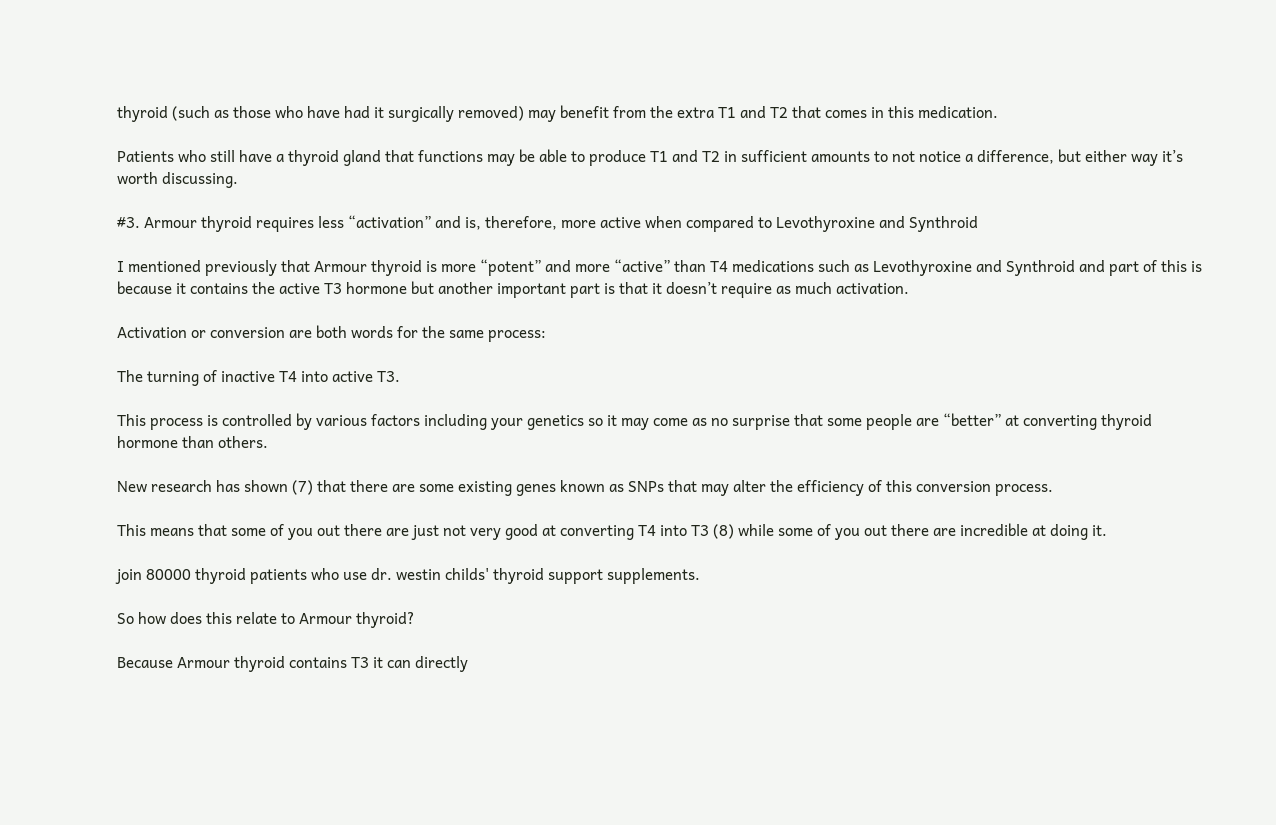thyroid (such as those who have had it surgically removed) may benefit from the extra T1 and T2 that comes in this medication.

Patients who still have a thyroid gland that functions may be able to produce T1 and T2 in sufficient amounts to not notice a difference, but either way it’s worth discussing.

#3. Armour thyroid requires less “activation” and is, therefore, more active when compared to Levothyroxine and Synthroid

I mentioned previously that Armour thyroid is more “potent” and more “active” than T4 medications such as Levothyroxine and Synthroid and part of this is because it contains the active T3 hormone but another important part is that it doesn’t require as much activation.

Activation or conversion are both words for the same process:

The turning of inactive T4 into active T3.

This process is controlled by various factors including your genetics so it may come as no surprise that some people are “better” at converting thyroid hormone than others.

New research has shown (7) that there are some existing genes known as SNPs that may alter the efficiency of this conversion process.

This means that some of you out there are just not very good at converting T4 into T3 (8) while some of you out there are incredible at doing it.

join 80000 thyroid patients who use dr. westin childs' thyroid support supplements.

So how does this relate to Armour thyroid?

Because Armour thyroid contains T3 it can directly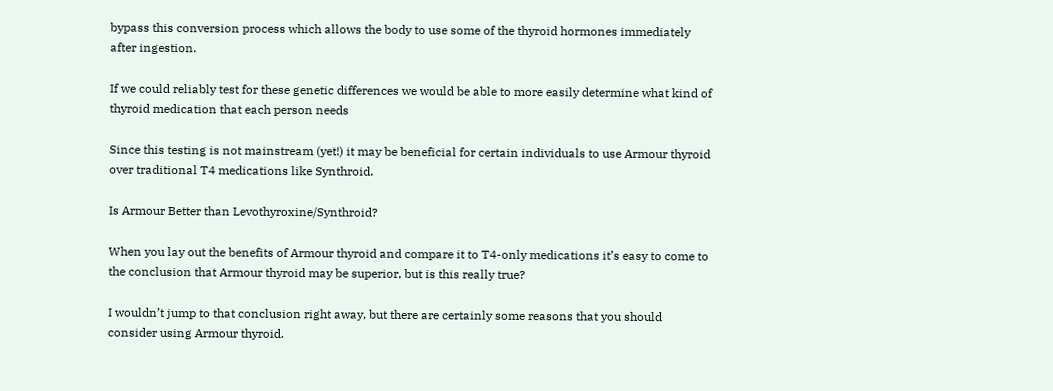bypass this conversion process which allows the body to use some of the thyroid hormones immediately after ingestion.

If we could reliably test for these genetic differences we would be able to more easily determine what kind of thyroid medication that each person needs

Since this testing is not mainstream (yet!) it may be beneficial for certain individuals to use Armour thyroid over traditional T4 medications like Synthroid.

Is Armour Better than Levothyroxine/Synthroid?

When you lay out the benefits of Armour thyroid and compare it to T4-only medications it’s easy to come to the conclusion that Armour thyroid may be superior, but is this really true?

I wouldn’t jump to that conclusion right away, but there are certainly some reasons that you should consider using Armour thyroid.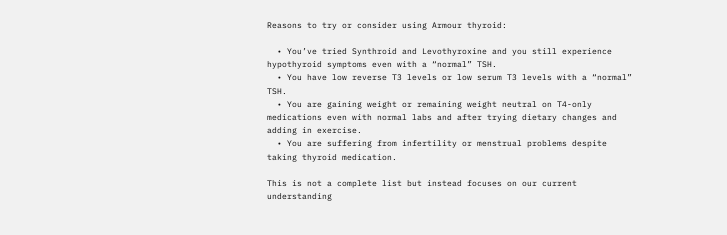Reasons to try or consider using Armour thyroid:

  • You’ve tried Synthroid and Levothyroxine and you still experience hypothyroid symptoms even with a “normal” TSH.
  • You have low reverse T3 levels or low serum T3 levels with a “normal” TSH.
  • You are gaining weight or remaining weight neutral on T4-only medications even with normal labs and after trying dietary changes and adding in exercise.
  • You are suffering from infertility or menstrual problems despite taking thyroid medication.

This is not a complete list but instead focuses on our current understanding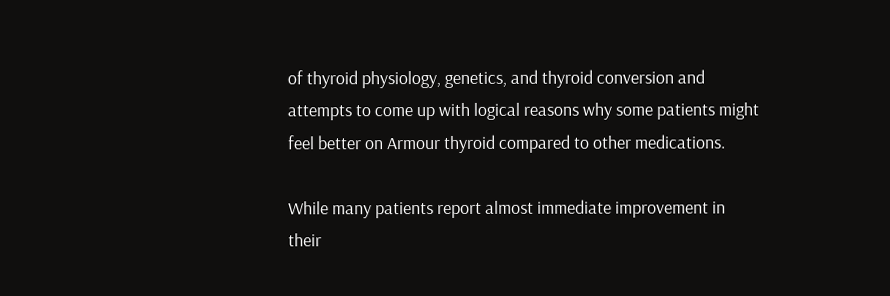of thyroid physiology, genetics, and thyroid conversion and attempts to come up with logical reasons why some patients might feel better on Armour thyroid compared to other medications.

While many patients report almost immediate improvement in their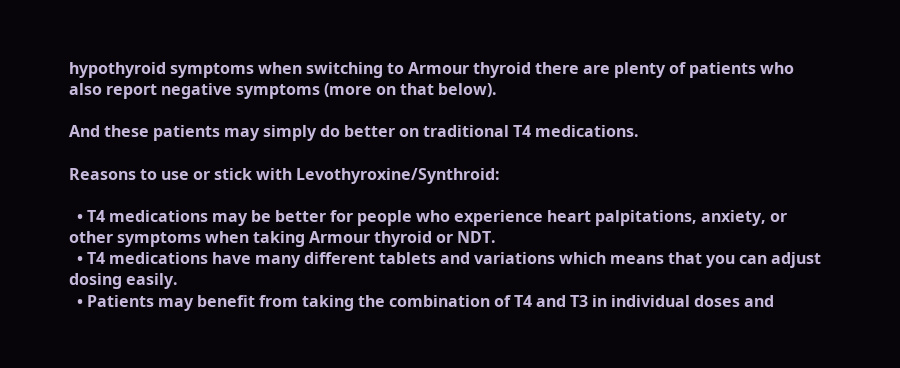hypothyroid symptoms when switching to Armour thyroid there are plenty of patients who also report negative symptoms (more on that below).

And these patients may simply do better on traditional T4 medications.

Reasons to use or stick with Levothyroxine/Synthroid:

  • T4 medications may be better for people who experience heart palpitations, anxiety, or other symptoms when taking Armour thyroid or NDT.
  • T4 medications have many different tablets and variations which means that you can adjust dosing easily.
  • Patients may benefit from taking the combination of T4 and T3 in individual doses and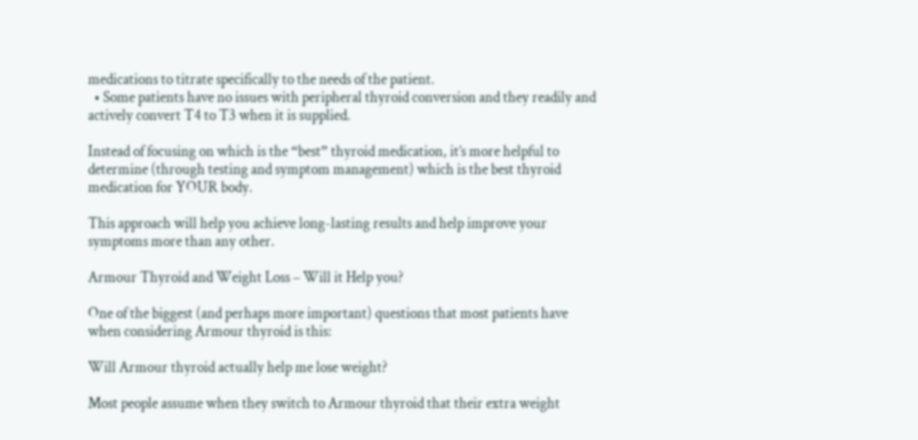medications to titrate specifically to the needs of the patient.
  • Some patients have no issues with peripheral thyroid conversion and they readily and actively convert T4 to T3 when it is supplied.

Instead of focusing on which is the “best” thyroid medication, it’s more helpful to determine (through testing and symptom management) which is the best thyroid medication for YOUR body.

This approach will help you achieve long-lasting results and help improve your symptoms more than any other.

Armour Thyroid and Weight Loss – Will it Help you?

One of the biggest (and perhaps more important) questions that most patients have when considering Armour thyroid is this:

Will Armour thyroid actually help me lose weight?

Most people assume when they switch to Armour thyroid that their extra weight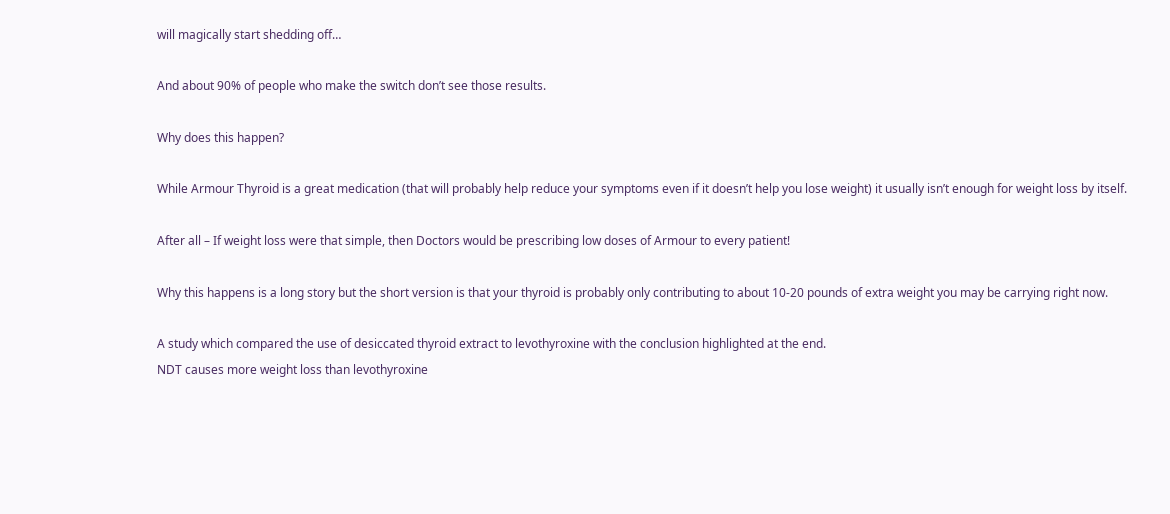will magically start shedding off…

And about 90% of people who make the switch don’t see those results.

Why does this happen?

While Armour Thyroid is a great medication (that will probably help reduce your symptoms even if it doesn’t help you lose weight) it usually isn’t enough for weight loss by itself.

After all – If weight loss were that simple, then Doctors would be prescribing low doses of Armour to every patient!

Why this happens is a long story but the short version is that your thyroid is probably only contributing to about 10-20 pounds of extra weight you may be carrying right now.

A study which compared the use of desiccated thyroid extract to levothyroxine with the conclusion highlighted at the end.
NDT causes more weight loss than levothyroxine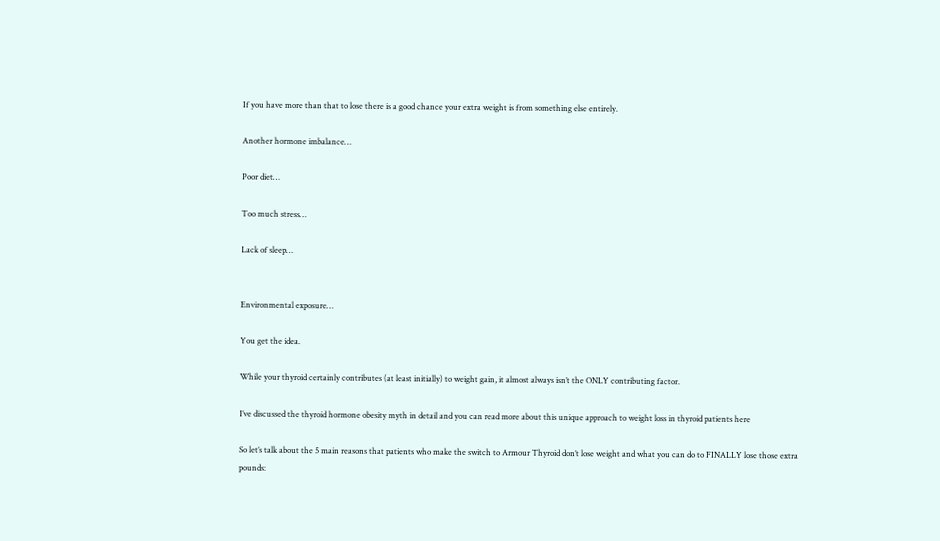If you have more than that to lose there is a good chance your extra weight is from something else entirely.

Another hormone imbalance…

Poor diet…

Too much stress…

Lack of sleep…


Environmental exposure…

You get the idea.

While your thyroid certainly contributes (at least initially) to weight gain, it almost always isn’t the ONLY contributing factor.

I’ve discussed the thyroid hormone obesity myth in detail and you can read more about this unique approach to weight loss in thyroid patients here

So let’s talk about the 5 main reasons that patients who make the switch to Armour Thyroid don’t lose weight and what you can do to FINALLY lose those extra pounds: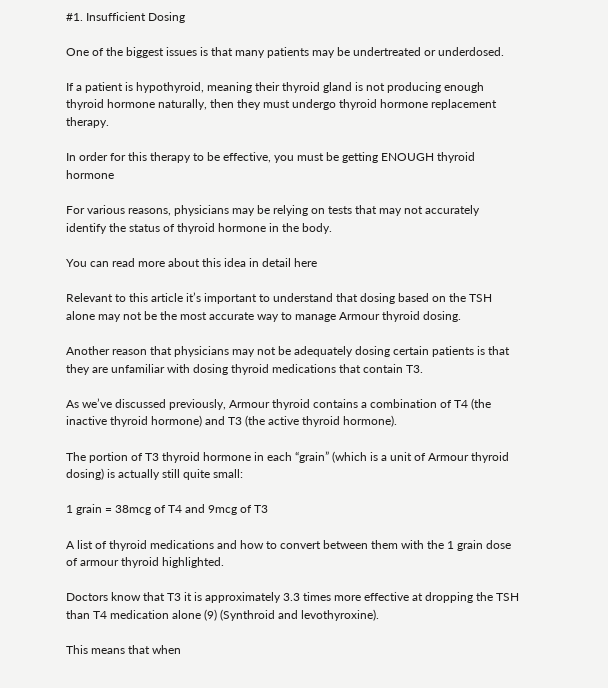#1. Insufficient Dosing

One of the biggest issues is that many patients may be undertreated or underdosed.

If a patient is hypothyroid, meaning their thyroid gland is not producing enough thyroid hormone naturally, then they must undergo thyroid hormone replacement therapy.

In order for this therapy to be effective, you must be getting ENOUGH thyroid hormone

For various reasons, physicians may be relying on tests that may not accurately identify the status of thyroid hormone in the body.

You can read more about this idea in detail here

Relevant to this article it’s important to understand that dosing based on the TSH alone may not be the most accurate way to manage Armour thyroid dosing.

Another reason that physicians may not be adequately dosing certain patients is that they are unfamiliar with dosing thyroid medications that contain T3.

As we’ve discussed previously, Armour thyroid contains a combination of T4 (the inactive thyroid hormone) and T3 (the active thyroid hormone).

The portion of T3 thyroid hormone in each “grain” (which is a unit of Armour thyroid dosing) is actually still quite small:

1 grain = 38mcg of T4 and 9mcg of T3

A list of thyroid medications and how to convert between them with the 1 grain dose of armour thyroid highlighted.

Doctors know that T3 it is approximately 3.3 times more effective at dropping the TSH than T4 medication alone (9) (Synthroid and levothyroxine).

This means that when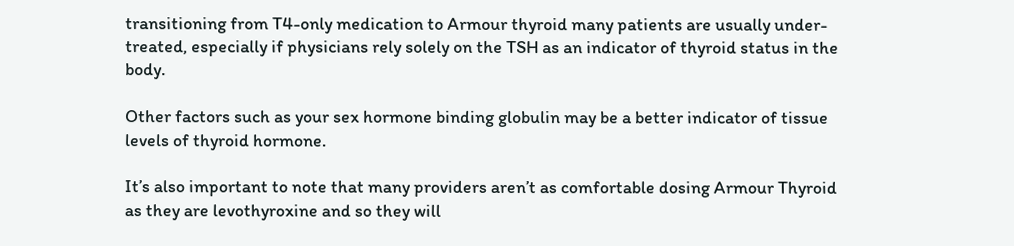transitioning from T4-only medication to Armour thyroid many patients are usually under-treated, especially if physicians rely solely on the TSH as an indicator of thyroid status in the body.

Other factors such as your sex hormone binding globulin may be a better indicator of tissue levels of thyroid hormone.

It’s also important to note that many providers aren’t as comfortable dosing Armour Thyroid as they are levothyroxine and so they will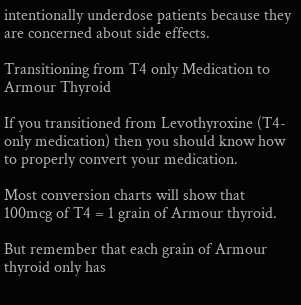intentionally underdose patients because they are concerned about side effects.

Transitioning from T4 only Medication to Armour Thyroid

If you transitioned from Levothyroxine (T4-only medication) then you should know how to properly convert your medication.

Most conversion charts will show that 100mcg of T4 = 1 grain of Armour thyroid.

But remember that each grain of Armour thyroid only has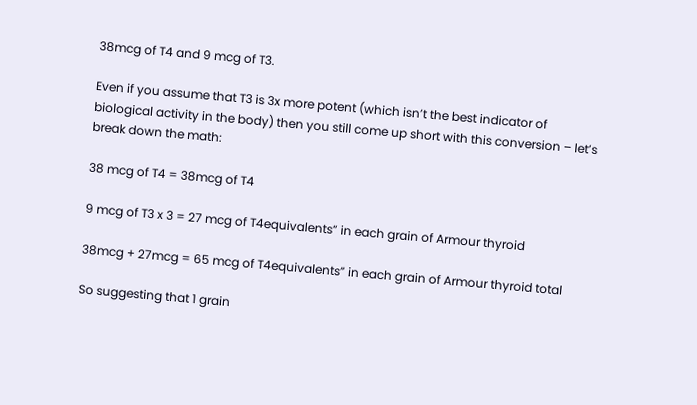38mcg of T4 and 9 mcg of T3.

Even if you assume that T3 is 3x more potent (which isn’t the best indicator of biological activity in the body) then you still come up short with this conversion – let’s break down the math:

38 mcg of T4 = 38mcg of T4

9 mcg of T3 x 3 = 27 mcg of T4equivalents” in each grain of Armour thyroid

38mcg + 27mcg = 65 mcg of T4equivalents” in each grain of Armour thyroid total

So suggesting that 1 grain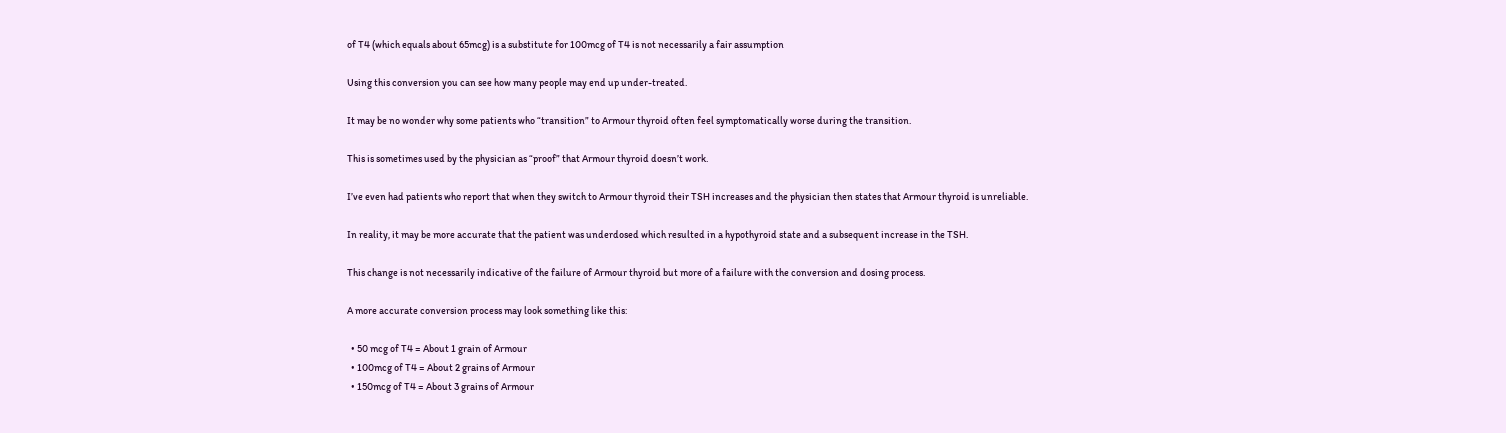of T4 (which equals about 65mcg) is a substitute for 100mcg of T4 is not necessarily a fair assumption

Using this conversion you can see how many people may end up under-treated.

It may be no wonder why some patients who “transition” to Armour thyroid often feel symptomatically worse during the transition.

This is sometimes used by the physician as “proof” that Armour thyroid doesn’t work.

I’ve even had patients who report that when they switch to Armour thyroid their TSH increases and the physician then states that Armour thyroid is unreliable.

In reality, it may be more accurate that the patient was underdosed which resulted in a hypothyroid state and a subsequent increase in the TSH.

This change is not necessarily indicative of the failure of Armour thyroid but more of a failure with the conversion and dosing process.

A more accurate conversion process may look something like this:

  • 50 mcg of T4 = About 1 grain of Armour
  • 100mcg of T4 = About 2 grains of Armour
  • 150mcg of T4 = About 3 grains of Armour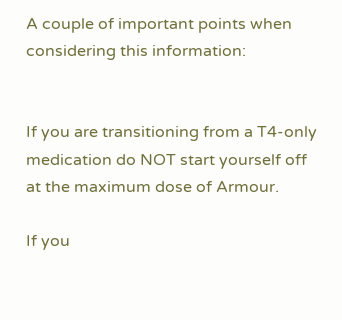A couple of important points when considering this information:


If you are transitioning from a T4-only medication do NOT start yourself off at the maximum dose of Armour.

If you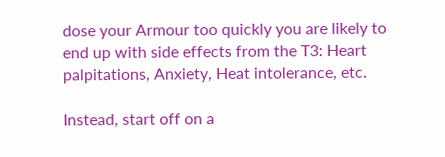dose your Armour too quickly you are likely to end up with side effects from the T3: Heart palpitations, Anxiety, Heat intolerance, etc.

Instead, start off on a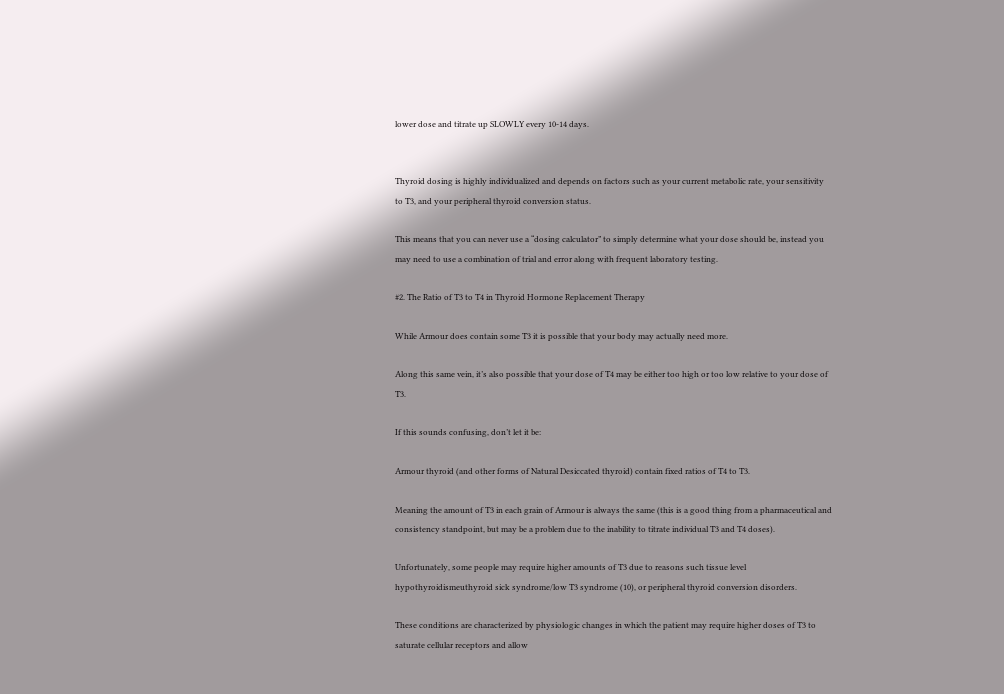lower dose and titrate up SLOWLY every 10-14 days.


Thyroid dosing is highly individualized and depends on factors such as your current metabolic rate, your sensitivity to T3, and your peripheral thyroid conversion status.

This means that you can never use a “dosing calculator” to simply determine what your dose should be, instead you may need to use a combination of trial and error along with frequent laboratory testing.

#2. The Ratio of T3 to T4 in Thyroid Hormone Replacement Therapy

While Armour does contain some T3 it is possible that your body may actually need more.

Along this same vein, it’s also possible that your dose of T4 may be either too high or too low relative to your dose of T3.

If this sounds confusing, don’t let it be:

Armour thyroid (and other forms of Natural Desiccated thyroid) contain fixed ratios of T4 to T3.

Meaning the amount of T3 in each grain of Armour is always the same (this is a good thing from a pharmaceutical and consistency standpoint, but may be a problem due to the inability to titrate individual T3 and T4 doses).

Unfortunately, some people may require higher amounts of T3 due to reasons such tissue level hypothyroidismeuthyroid sick syndrome/low T3 syndrome (10), or peripheral thyroid conversion disorders.

These conditions are characterized by physiologic changes in which the patient may require higher doses of T3 to saturate cellular receptors and allow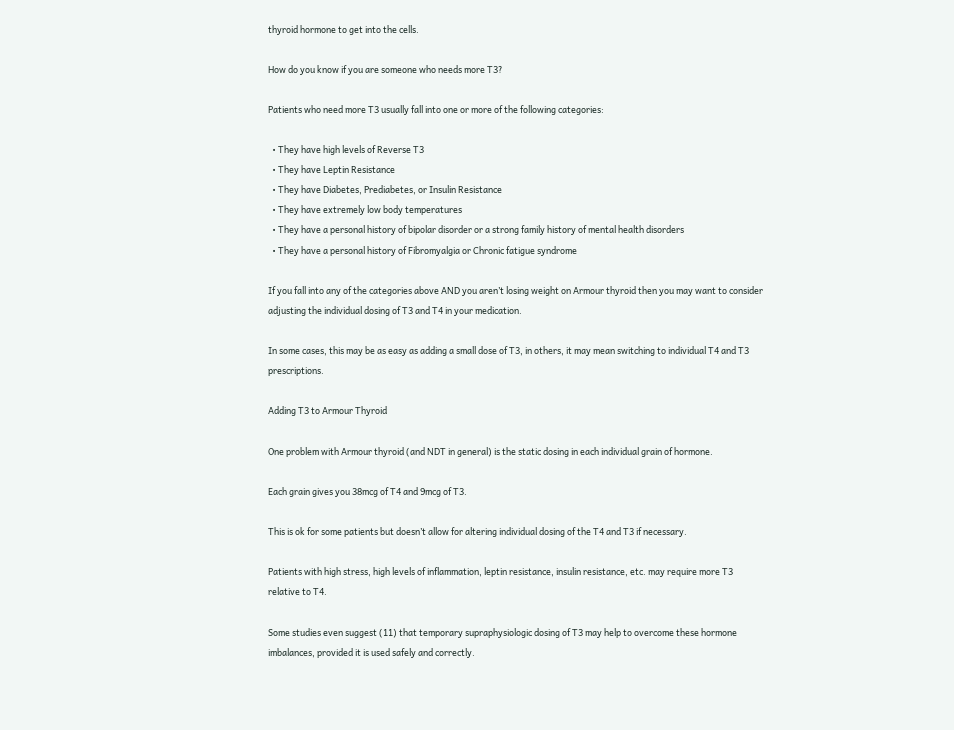thyroid hormone to get into the cells.

How do you know if you are someone who needs more T3?

Patients who need more T3 usually fall into one or more of the following categories:

  • They have high levels of Reverse T3
  • They have Leptin Resistance
  • They have Diabetes, Prediabetes, or Insulin Resistance
  • They have extremely low body temperatures
  • They have a personal history of bipolar disorder or a strong family history of mental health disorders
  • They have a personal history of Fibromyalgia or Chronic fatigue syndrome

If you fall into any of the categories above AND you aren’t losing weight on Armour thyroid then you may want to consider adjusting the individual dosing of T3 and T4 in your medication.

In some cases, this may be as easy as adding a small dose of T3, in others, it may mean switching to individual T4 and T3 prescriptions.

Adding T3 to Armour Thyroid

One problem with Armour thyroid (and NDT in general) is the static dosing in each individual grain of hormone.

Each grain gives you 38mcg of T4 and 9mcg of T3.

This is ok for some patients but doesn’t allow for altering individual dosing of the T4 and T3 if necessary.

Patients with high stress, high levels of inflammation, leptin resistance, insulin resistance, etc. may require more T3 relative to T4.

Some studies even suggest (11) that temporary supraphysiologic dosing of T3 may help to overcome these hormone imbalances, provided it is used safely and correctly.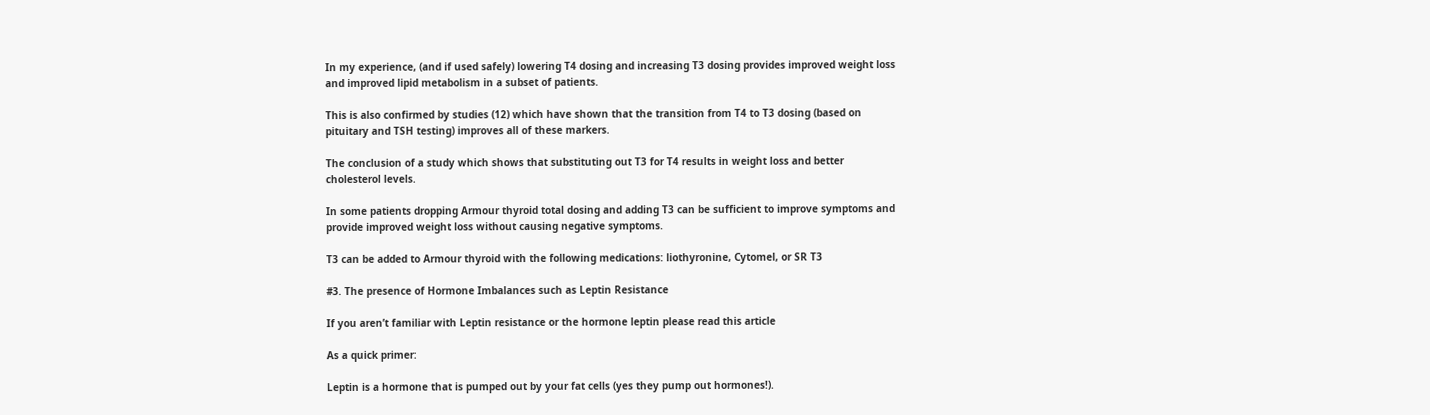In my experience, (and if used safely) lowering T4 dosing and increasing T3 dosing provides improved weight loss and improved lipid metabolism in a subset of patients.

This is also confirmed by studies (12) which have shown that the transition from T4 to T3 dosing (based on pituitary and TSH testing) improves all of these markers.

The conclusion of a study which shows that substituting out T3 for T4 results in weight loss and better cholesterol levels.

In some patients dropping Armour thyroid total dosing and adding T3 can be sufficient to improve symptoms and provide improved weight loss without causing negative symptoms.

T3 can be added to Armour thyroid with the following medications: liothyronine, Cytomel, or SR T3

#3. The presence of Hormone Imbalances such as Leptin Resistance

If you aren’t familiar with Leptin resistance or the hormone leptin please read this article

As a quick primer:

Leptin is a hormone that is pumped out by your fat cells (yes they pump out hormones!).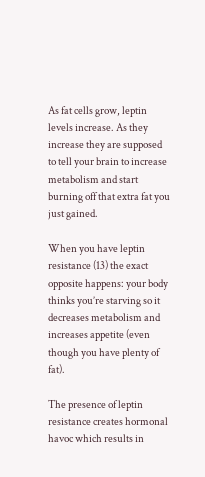As fat cells grow, leptin levels increase. As they increase they are supposed to tell your brain to increase metabolism and start burning off that extra fat you just gained.

When you have leptin resistance (13) the exact opposite happens: your body thinks you’re starving so it decreases metabolism and increases appetite (even though you have plenty of fat).

The presence of leptin resistance creates hormonal havoc which results in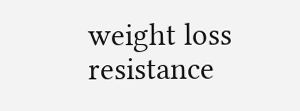weight loss resistance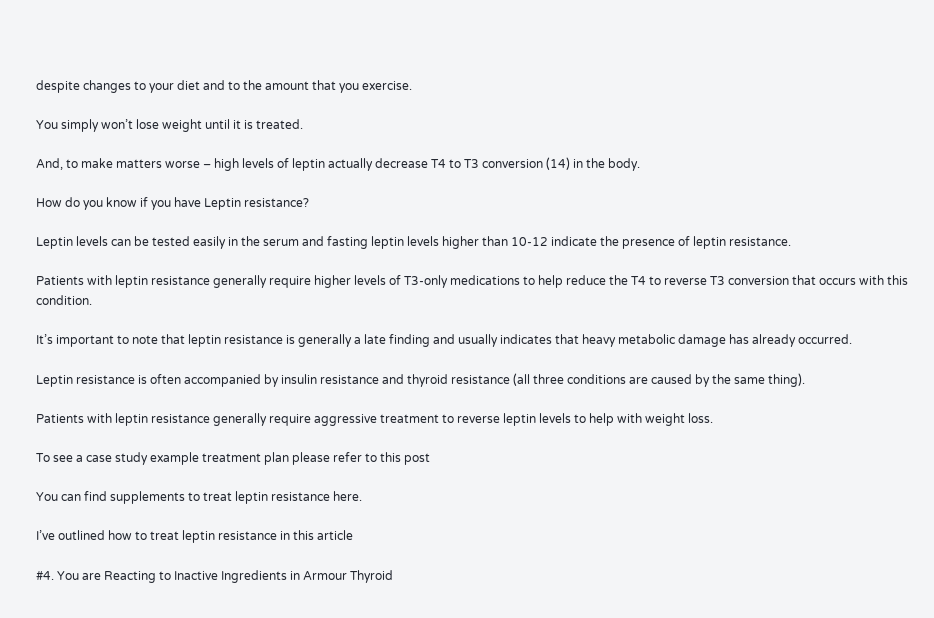despite changes to your diet and to the amount that you exercise.

You simply won’t lose weight until it is treated.

And, to make matters worse – high levels of leptin actually decrease T4 to T3 conversion (14) in the body.

How do you know if you have Leptin resistance?

Leptin levels can be tested easily in the serum and fasting leptin levels higher than 10-12 indicate the presence of leptin resistance.

Patients with leptin resistance generally require higher levels of T3-only medications to help reduce the T4 to reverse T3 conversion that occurs with this condition.

It’s important to note that leptin resistance is generally a late finding and usually indicates that heavy metabolic damage has already occurred.

Leptin resistance is often accompanied by insulin resistance and thyroid resistance (all three conditions are caused by the same thing).

Patients with leptin resistance generally require aggressive treatment to reverse leptin levels to help with weight loss.

To see a case study example treatment plan please refer to this post

You can find supplements to treat leptin resistance here.

I’ve outlined how to treat leptin resistance in this article

#4. You are Reacting to Inactive Ingredients in Armour Thyroid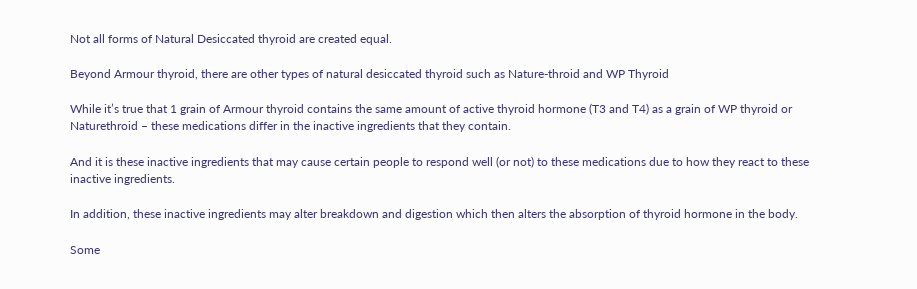Not all forms of Natural Desiccated thyroid are created equal.

Beyond Armour thyroid, there are other types of natural desiccated thyroid such as Nature-throid and WP Thyroid

While it’s true that 1 grain of Armour thyroid contains the same amount of active thyroid hormone (T3 and T4) as a grain of WP thyroid or Naturethroid – these medications differ in the inactive ingredients that they contain.

And it is these inactive ingredients that may cause certain people to respond well (or not) to these medications due to how they react to these inactive ingredients.

In addition, these inactive ingredients may alter breakdown and digestion which then alters the absorption of thyroid hormone in the body.

Some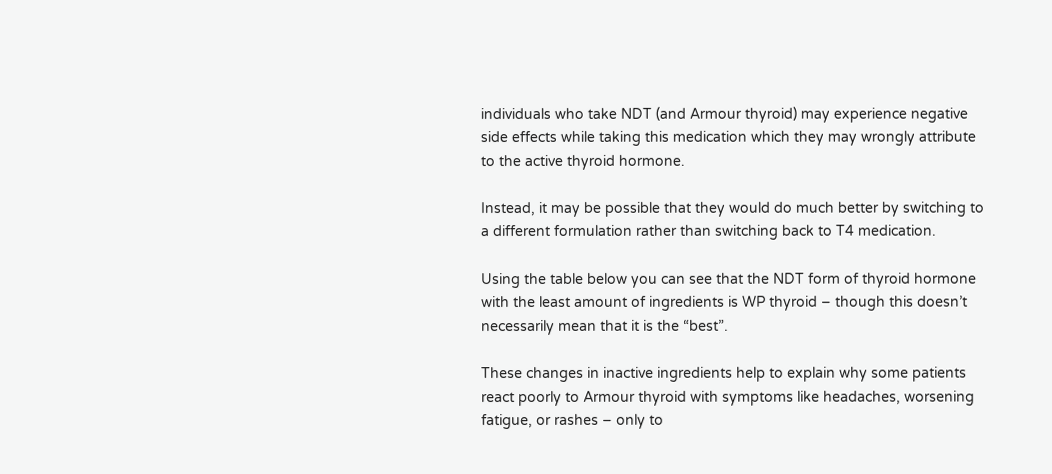individuals who take NDT (and Armour thyroid) may experience negative side effects while taking this medication which they may wrongly attribute to the active thyroid hormone.

Instead, it may be possible that they would do much better by switching to a different formulation rather than switching back to T4 medication.

Using the table below you can see that the NDT form of thyroid hormone with the least amount of ingredients is WP thyroid – though this doesn’t necessarily mean that it is the “best”.

These changes in inactive ingredients help to explain why some patients react poorly to Armour thyroid with symptoms like headaches, worsening fatigue, or rashes – only to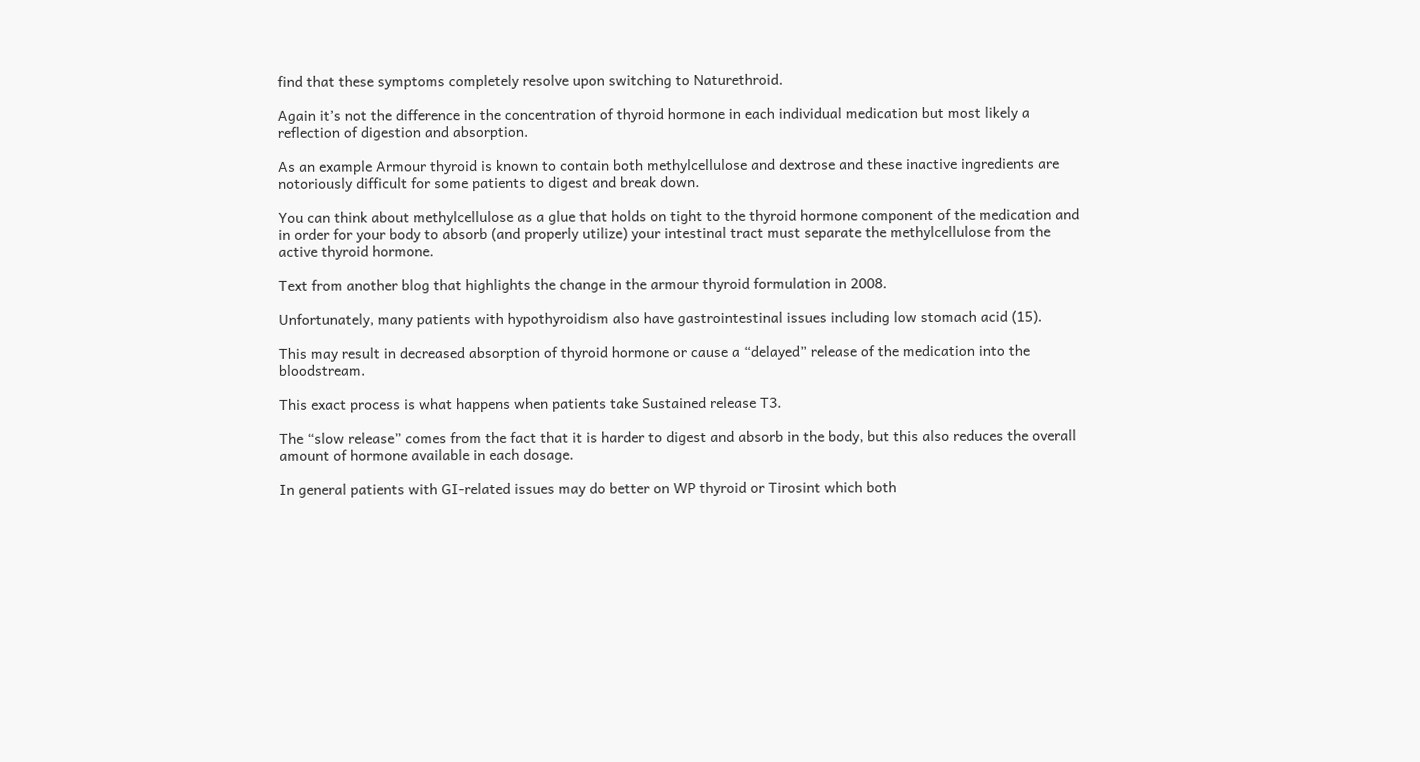find that these symptoms completely resolve upon switching to Naturethroid.

Again it’s not the difference in the concentration of thyroid hormone in each individual medication but most likely a reflection of digestion and absorption.

As an example Armour thyroid is known to contain both methylcellulose and dextrose and these inactive ingredients are notoriously difficult for some patients to digest and break down.

You can think about methylcellulose as a glue that holds on tight to the thyroid hormone component of the medication and in order for your body to absorb (and properly utilize) your intestinal tract must separate the methylcellulose from the active thyroid hormone.

Text from another blog that highlights the change in the armour thyroid formulation in 2008.

Unfortunately, many patients with hypothyroidism also have gastrointestinal issues including low stomach acid (15).

This may result in decreased absorption of thyroid hormone or cause a “delayed” release of the medication into the bloodstream.

This exact process is what happens when patients take Sustained release T3.

The “slow release” comes from the fact that it is harder to digest and absorb in the body, but this also reduces the overall amount of hormone available in each dosage.

In general patients with GI-related issues may do better on WP thyroid or Tirosint which both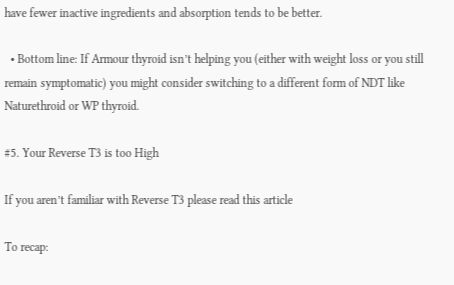have fewer inactive ingredients and absorption tends to be better.

  • Bottom line: If Armour thyroid isn’t helping you (either with weight loss or you still remain symptomatic) you might consider switching to a different form of NDT like Naturethroid or WP thyroid.

#5. Your Reverse T3 is too High

If you aren’t familiar with Reverse T3 please read this article

To recap: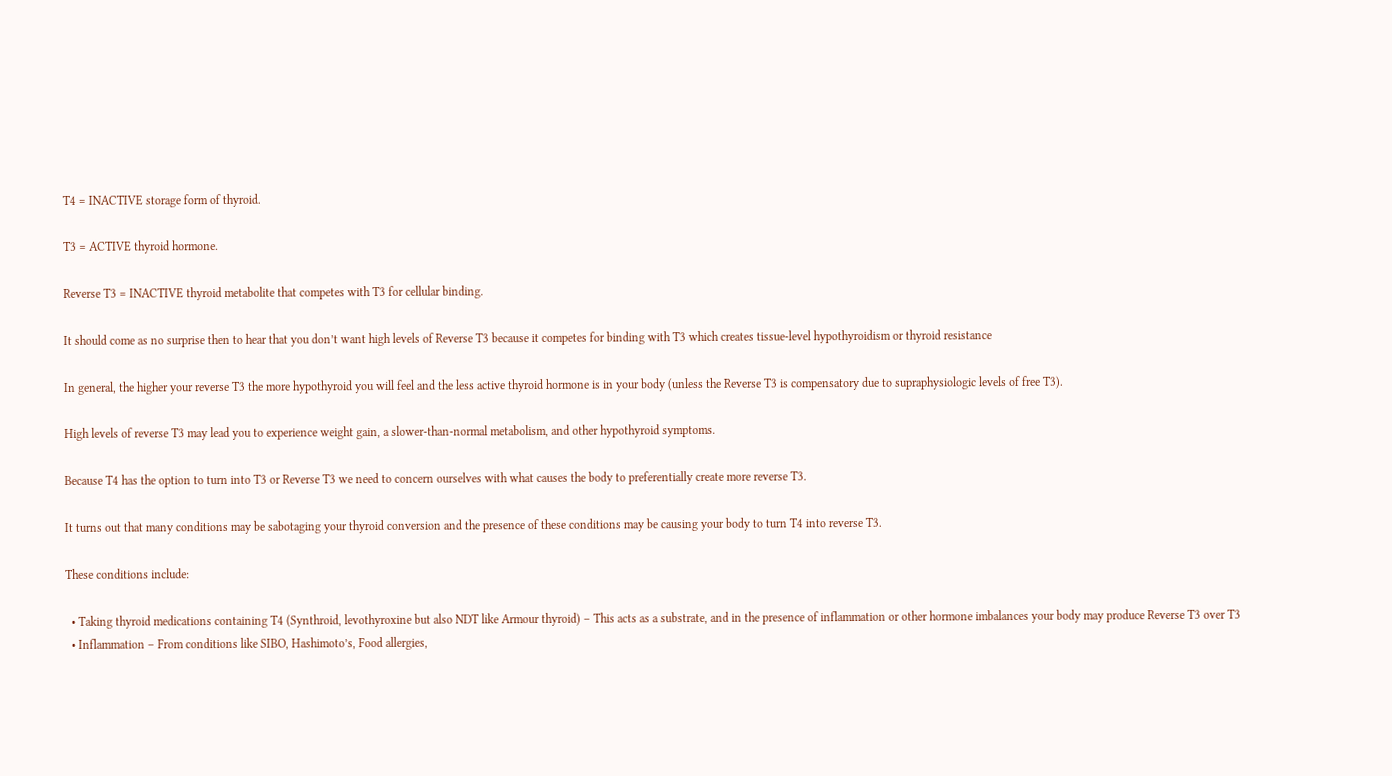T4 = INACTIVE storage form of thyroid.

T3 = ACTIVE thyroid hormone.

Reverse T3 = INACTIVE thyroid metabolite that competes with T3 for cellular binding.

It should come as no surprise then to hear that you don’t want high levels of Reverse T3 because it competes for binding with T3 which creates tissue-level hypothyroidism or thyroid resistance

In general, the higher your reverse T3 the more hypothyroid you will feel and the less active thyroid hormone is in your body (unless the Reverse T3 is compensatory due to supraphysiologic levels of free T3).

High levels of reverse T3 may lead you to experience weight gain, a slower-than-normal metabolism, and other hypothyroid symptoms.

Because T4 has the option to turn into T3 or Reverse T3 we need to concern ourselves with what causes the body to preferentially create more reverse T3.

It turns out that many conditions may be sabotaging your thyroid conversion and the presence of these conditions may be causing your body to turn T4 into reverse T3.

These conditions include:

  • Taking thyroid medications containing T4 (Synthroid, levothyroxine but also NDT like Armour thyroid) – This acts as a substrate, and in the presence of inflammation or other hormone imbalances your body may produce Reverse T3 over T3
  • Inflammation – From conditions like SIBO, Hashimoto’s, Food allergies,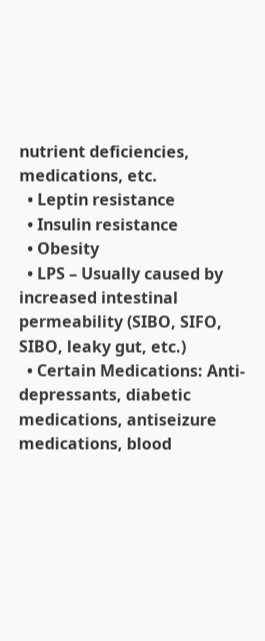nutrient deficiencies, medications, etc.
  • Leptin resistance
  • Insulin resistance
  • Obesity
  • LPS – Usually caused by increased intestinal permeability (SIBO, SIFO, SIBO, leaky gut, etc.)
  • Certain Medications: Anti-depressants, diabetic medications, antiseizure medications, blood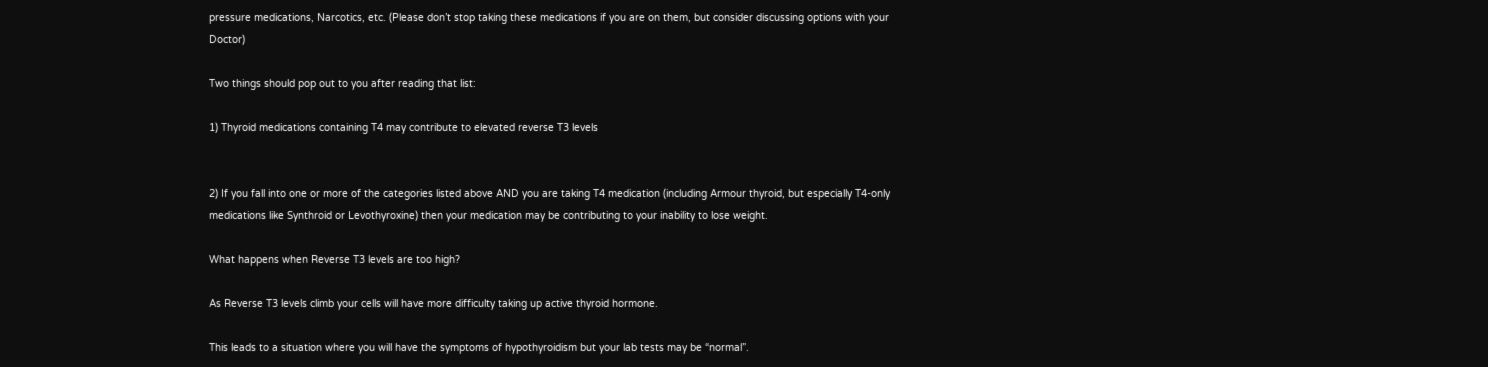pressure medications, Narcotics, etc. (Please don’t stop taking these medications if you are on them, but consider discussing options with your Doctor)

Two things should pop out to you after reading that list:

1) Thyroid medications containing T4 may contribute to elevated reverse T3 levels


2) If you fall into one or more of the categories listed above AND you are taking T4 medication (including Armour thyroid, but especially T4-only medications like Synthroid or Levothyroxine) then your medication may be contributing to your inability to lose weight.

What happens when Reverse T3 levels are too high?

As Reverse T3 levels climb your cells will have more difficulty taking up active thyroid hormone.

This leads to a situation where you will have the symptoms of hypothyroidism but your lab tests may be “normal”.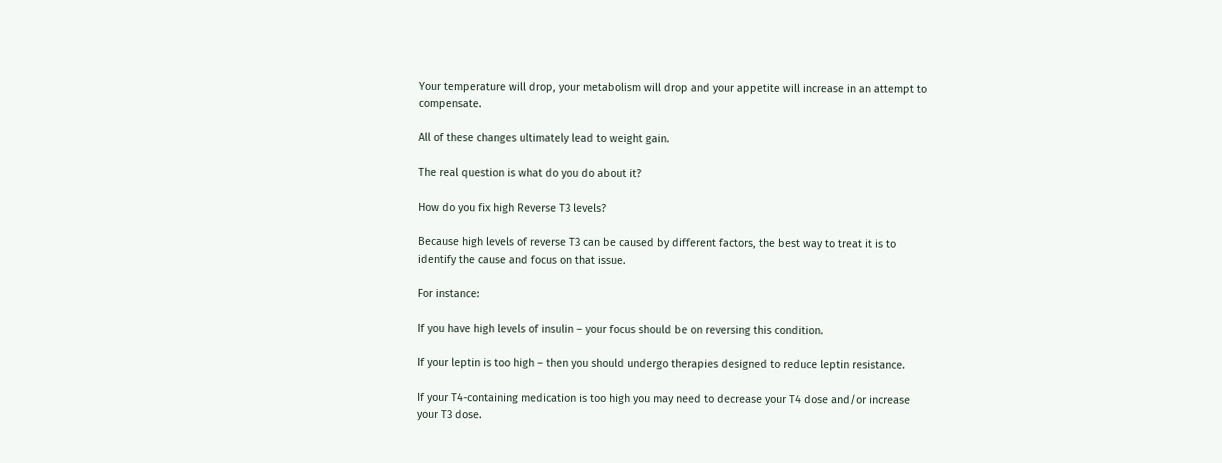Your temperature will drop, your metabolism will drop and your appetite will increase in an attempt to compensate.

All of these changes ultimately lead to weight gain.

The real question is what do you do about it?

How do you fix high Reverse T3 levels?

Because high levels of reverse T3 can be caused by different factors, the best way to treat it is to identify the cause and focus on that issue.

For instance:

If you have high levels of insulin – your focus should be on reversing this condition.

If your leptin is too high – then you should undergo therapies designed to reduce leptin resistance.

If your T4-containing medication is too high you may need to decrease your T4 dose and/or increase your T3 dose.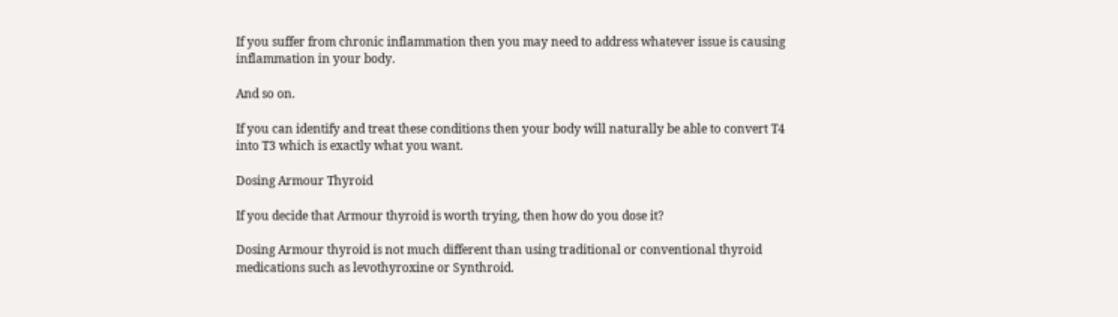If you suffer from chronic inflammation then you may need to address whatever issue is causing inflammation in your body.

And so on.

If you can identify and treat these conditions then your body will naturally be able to convert T4 into T3 which is exactly what you want.

Dosing Armour Thyroid

If you decide that Armour thyroid is worth trying, then how do you dose it?

Dosing Armour thyroid is not much different than using traditional or conventional thyroid medications such as levothyroxine or Synthroid.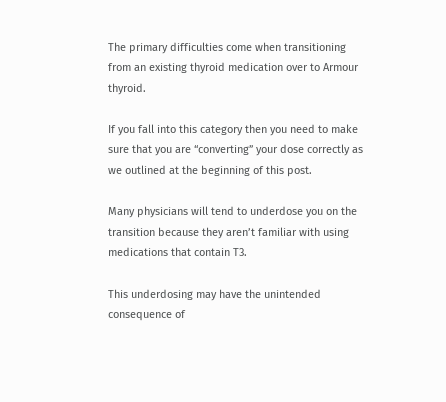The primary difficulties come when transitioning from an existing thyroid medication over to Armour thyroid.

If you fall into this category then you need to make sure that you are “converting” your dose correctly as we outlined at the beginning of this post.

Many physicians will tend to underdose you on the transition because they aren’t familiar with using medications that contain T3.

This underdosing may have the unintended consequence of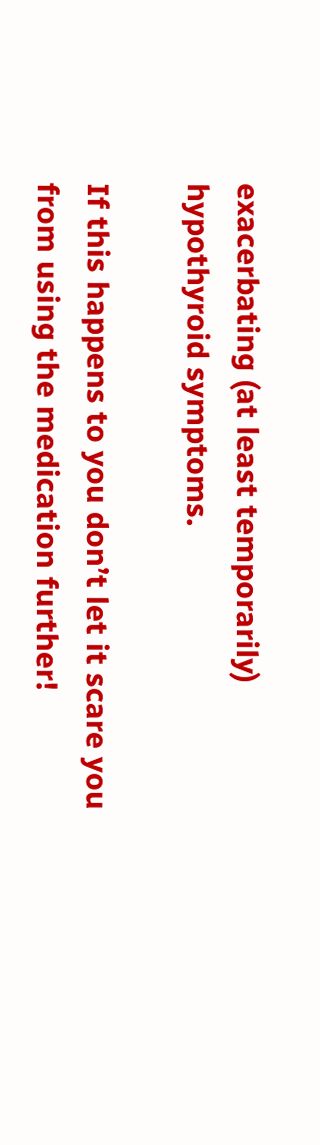exacerbating (at least temporarily) hypothyroid symptoms.

If this happens to you don’t let it scare you from using the medication further!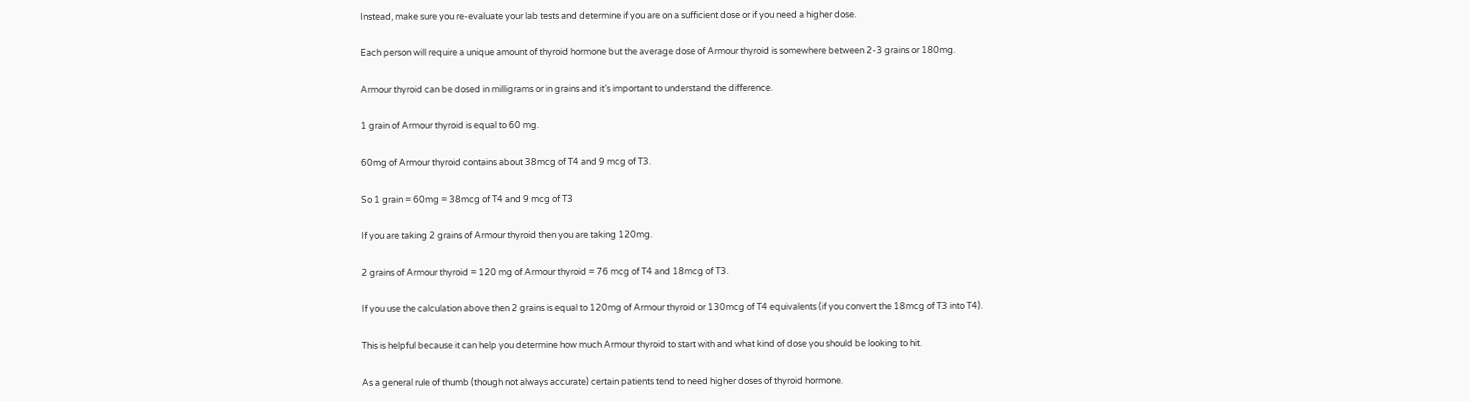Instead, make sure you re-evaluate your lab tests and determine if you are on a sufficient dose or if you need a higher dose.

Each person will require a unique amount of thyroid hormone but the average dose of Armour thyroid is somewhere between 2-3 grains or 180mg.

Armour thyroid can be dosed in milligrams or in grains and it’s important to understand the difference.

1 grain of Armour thyroid is equal to 60 mg.

60mg of Armour thyroid contains about 38mcg of T4 and 9 mcg of T3.

So 1 grain = 60mg = 38mcg of T4 and 9 mcg of T3

If you are taking 2 grains of Armour thyroid then you are taking 120mg.

2 grains of Armour thyroid = 120 mg of Armour thyroid = 76 mcg of T4 and 18mcg of T3.

If you use the calculation above then 2 grains is equal to 120mg of Armour thyroid or 130mcg of T4 equivalents (if you convert the 18mcg of T3 into T4).

This is helpful because it can help you determine how much Armour thyroid to start with and what kind of dose you should be looking to hit.

As a general rule of thumb (though not always accurate) certain patients tend to need higher doses of thyroid hormone.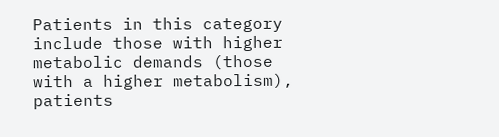Patients in this category include those with higher metabolic demands (those with a higher metabolism), patients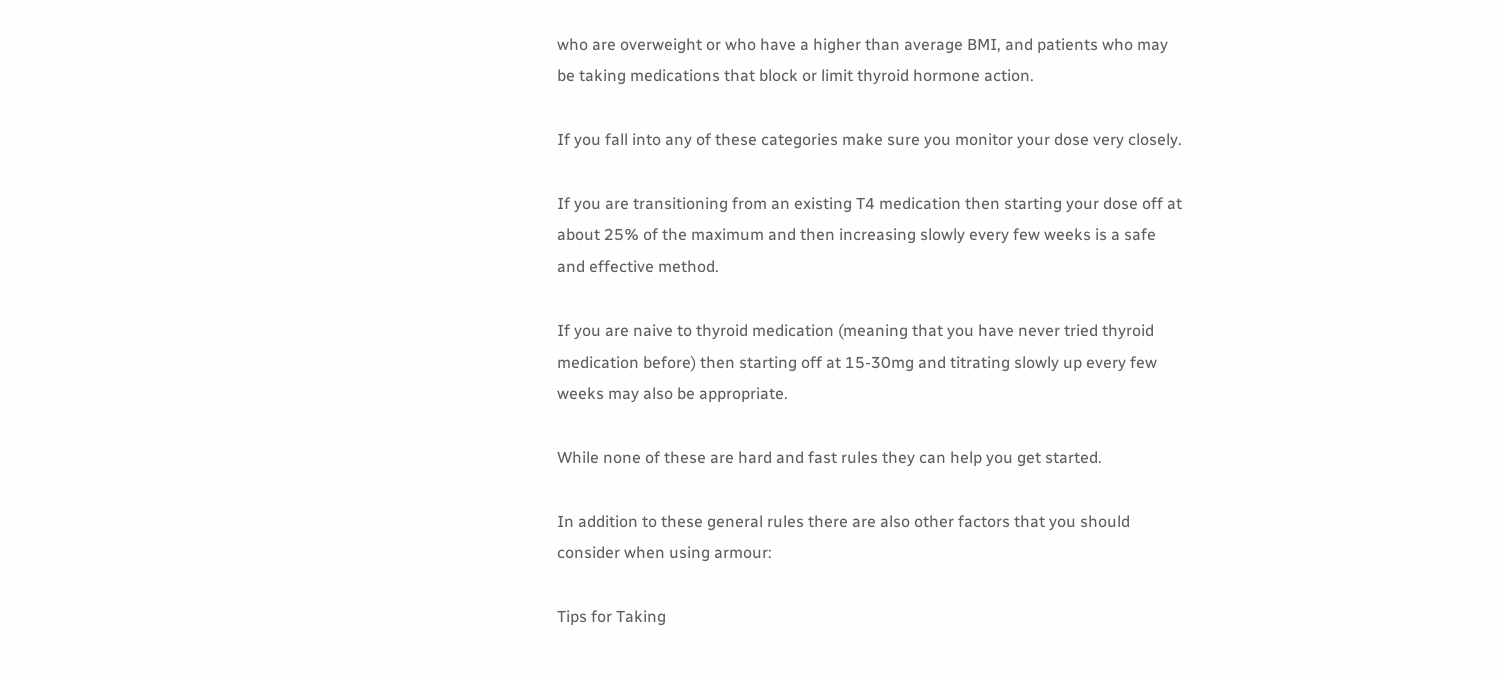who are overweight or who have a higher than average BMI, and patients who may be taking medications that block or limit thyroid hormone action.

If you fall into any of these categories make sure you monitor your dose very closely.

If you are transitioning from an existing T4 medication then starting your dose off at about 25% of the maximum and then increasing slowly every few weeks is a safe and effective method.

If you are naive to thyroid medication (meaning that you have never tried thyroid medication before) then starting off at 15-30mg and titrating slowly up every few weeks may also be appropriate.

While none of these are hard and fast rules they can help you get started.

In addition to these general rules there are also other factors that you should consider when using armour:

Tips for Taking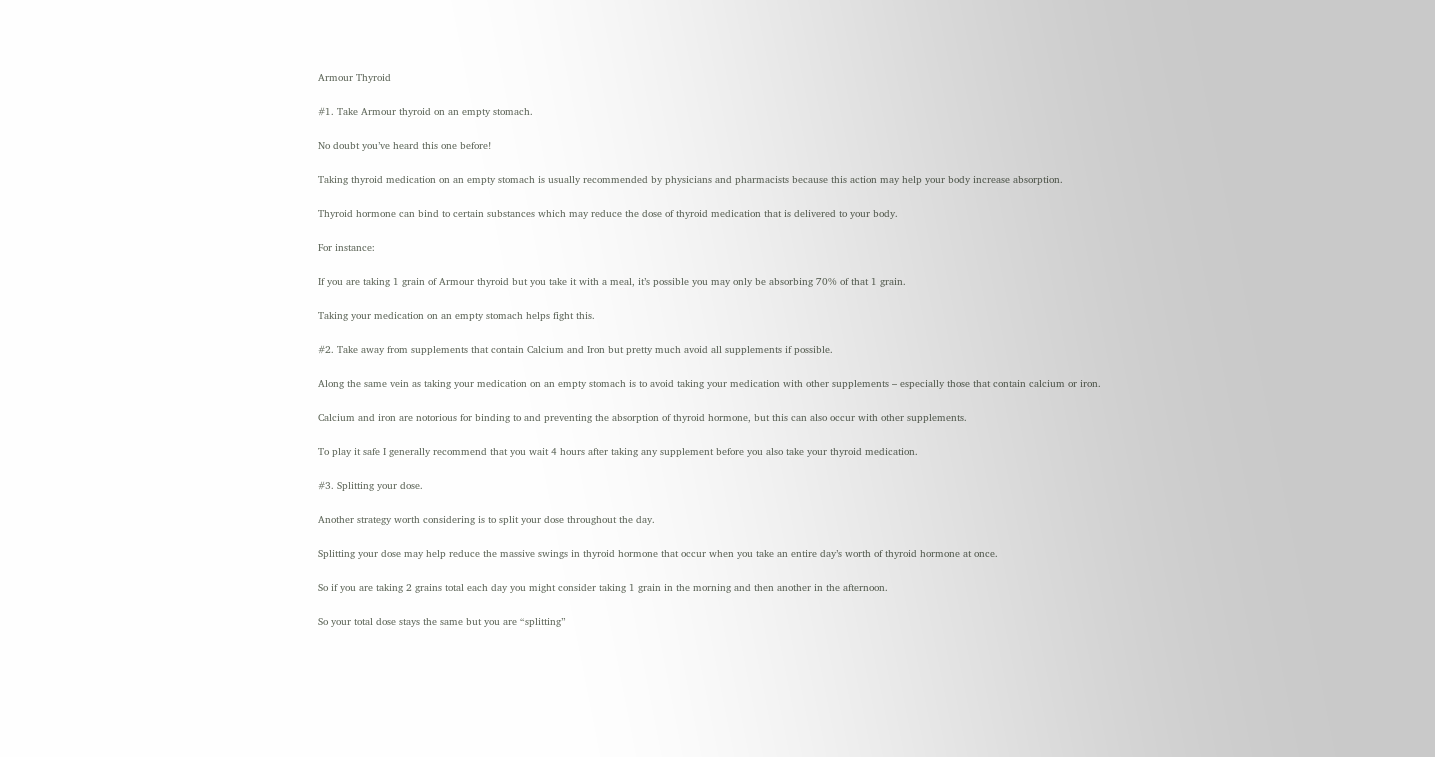Armour Thyroid

#1. Take Armour thyroid on an empty stomach.

No doubt you’ve heard this one before!

Taking thyroid medication on an empty stomach is usually recommended by physicians and pharmacists because this action may help your body increase absorption.

Thyroid hormone can bind to certain substances which may reduce the dose of thyroid medication that is delivered to your body.

For instance:

If you are taking 1 grain of Armour thyroid but you take it with a meal, it’s possible you may only be absorbing 70% of that 1 grain.

Taking your medication on an empty stomach helps fight this.

#2. Take away from supplements that contain Calcium and Iron but pretty much avoid all supplements if possible.

Along the same vein as taking your medication on an empty stomach is to avoid taking your medication with other supplements – especially those that contain calcium or iron.

Calcium and iron are notorious for binding to and preventing the absorption of thyroid hormone, but this can also occur with other supplements.

To play it safe I generally recommend that you wait 4 hours after taking any supplement before you also take your thyroid medication.

#3. Splitting your dose.

Another strategy worth considering is to split your dose throughout the day.

Splitting your dose may help reduce the massive swings in thyroid hormone that occur when you take an entire day’s worth of thyroid hormone at once.

So if you are taking 2 grains total each day you might consider taking 1 grain in the morning and then another in the afternoon.

So your total dose stays the same but you are “splitting”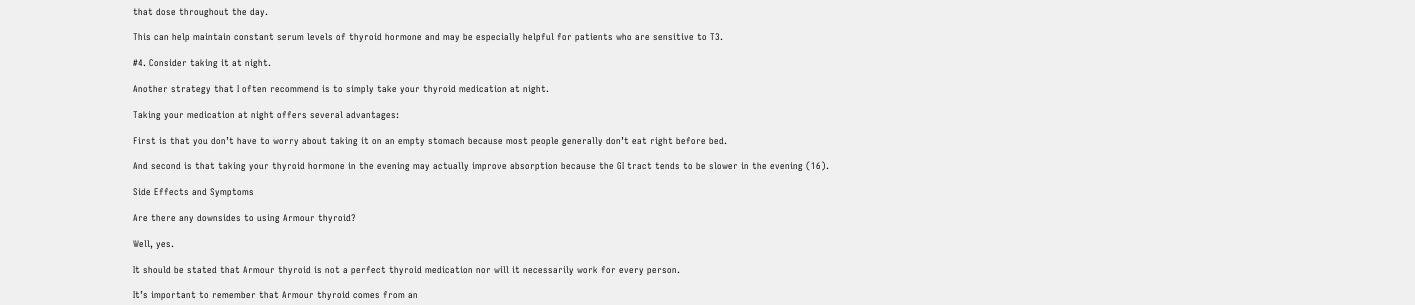that dose throughout the day.

This can help maintain constant serum levels of thyroid hormone and may be especially helpful for patients who are sensitive to T3.

#4. Consider taking it at night.

Another strategy that I often recommend is to simply take your thyroid medication at night.

Taking your medication at night offers several advantages:

First is that you don’t have to worry about taking it on an empty stomach because most people generally don’t eat right before bed.

And second is that taking your thyroid hormone in the evening may actually improve absorption because the GI tract tends to be slower in the evening (16).

Side Effects and Symptoms

Are there any downsides to using Armour thyroid?

Well, yes.

It should be stated that Armour thyroid is not a perfect thyroid medication nor will it necessarily work for every person.

It’s important to remember that Armour thyroid comes from an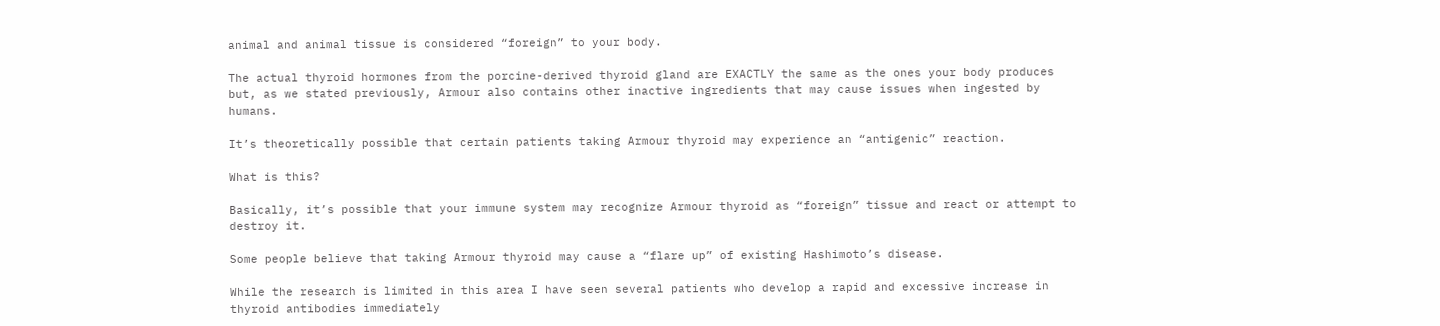animal and animal tissue is considered “foreign” to your body.

The actual thyroid hormones from the porcine-derived thyroid gland are EXACTLY the same as the ones your body produces but, as we stated previously, Armour also contains other inactive ingredients that may cause issues when ingested by humans.

It’s theoretically possible that certain patients taking Armour thyroid may experience an “antigenic” reaction.

What is this?

Basically, it’s possible that your immune system may recognize Armour thyroid as “foreign” tissue and react or attempt to destroy it.

Some people believe that taking Armour thyroid may cause a “flare up” of existing Hashimoto’s disease.

While the research is limited in this area I have seen several patients who develop a rapid and excessive increase in thyroid antibodies immediately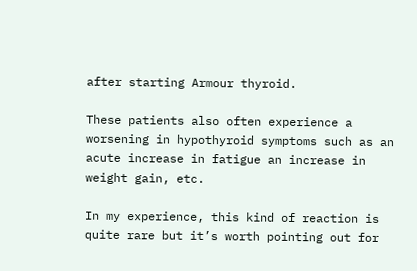after starting Armour thyroid.

These patients also often experience a worsening in hypothyroid symptoms such as an acute increase in fatigue an increase in weight gain, etc.

In my experience, this kind of reaction is quite rare but it’s worth pointing out for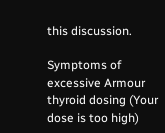this discussion.

Symptoms of excessive Armour thyroid dosing (Your dose is too high)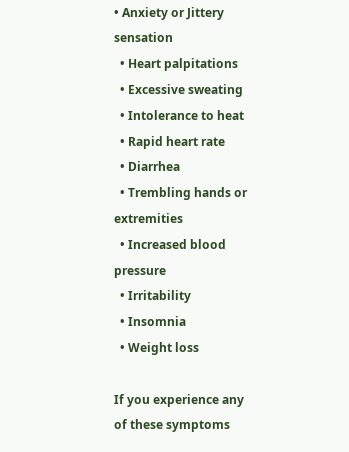• Anxiety or Jittery sensation
  • Heart palpitations
  • Excessive sweating
  • Intolerance to heat
  • Rapid heart rate
  • Diarrhea
  • Trembling hands or extremities
  • Increased blood pressure
  • Irritability
  • Insomnia
  • Weight loss

If you experience any of these symptoms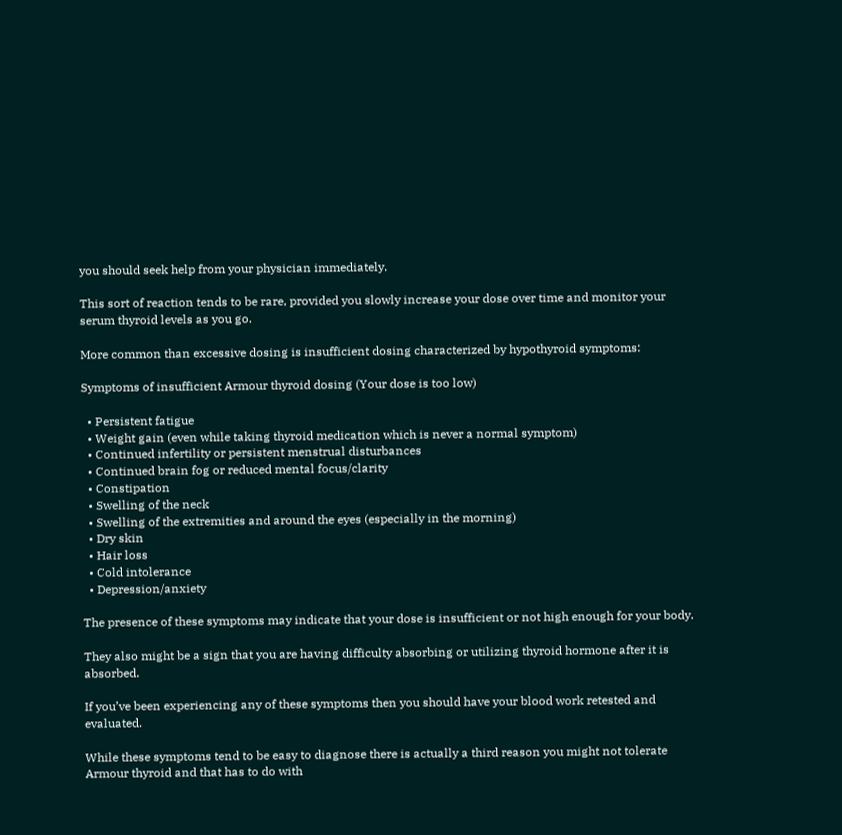you should seek help from your physician immediately.

This sort of reaction tends to be rare, provided you slowly increase your dose over time and monitor your serum thyroid levels as you go.

More common than excessive dosing is insufficient dosing characterized by hypothyroid symptoms:

Symptoms of insufficient Armour thyroid dosing (Your dose is too low)

  • Persistent fatigue
  • Weight gain (even while taking thyroid medication which is never a normal symptom)
  • Continued infertility or persistent menstrual disturbances
  • Continued brain fog or reduced mental focus/clarity
  • Constipation
  • Swelling of the neck
  • Swelling of the extremities and around the eyes (especially in the morning)
  • Dry skin
  • Hair loss
  • Cold intolerance
  • Depression/anxiety

The presence of these symptoms may indicate that your dose is insufficient or not high enough for your body.

They also might be a sign that you are having difficulty absorbing or utilizing thyroid hormone after it is absorbed.

If you’ve been experiencing any of these symptoms then you should have your blood work retested and evaluated.

While these symptoms tend to be easy to diagnose there is actually a third reason you might not tolerate Armour thyroid and that has to do with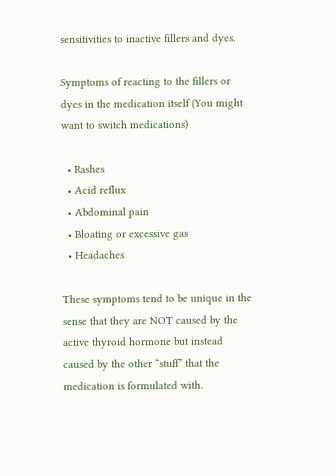sensitivities to inactive fillers and dyes.

Symptoms of reacting to the fillers or dyes in the medication itself (You might want to switch medications)

  • Rashes
  • Acid reflux
  • Abdominal pain
  • Bloating or excessive gas
  • Headaches

These symptoms tend to be unique in the sense that they are NOT caused by the active thyroid hormone but instead caused by the other “stuff” that the medication is formulated with.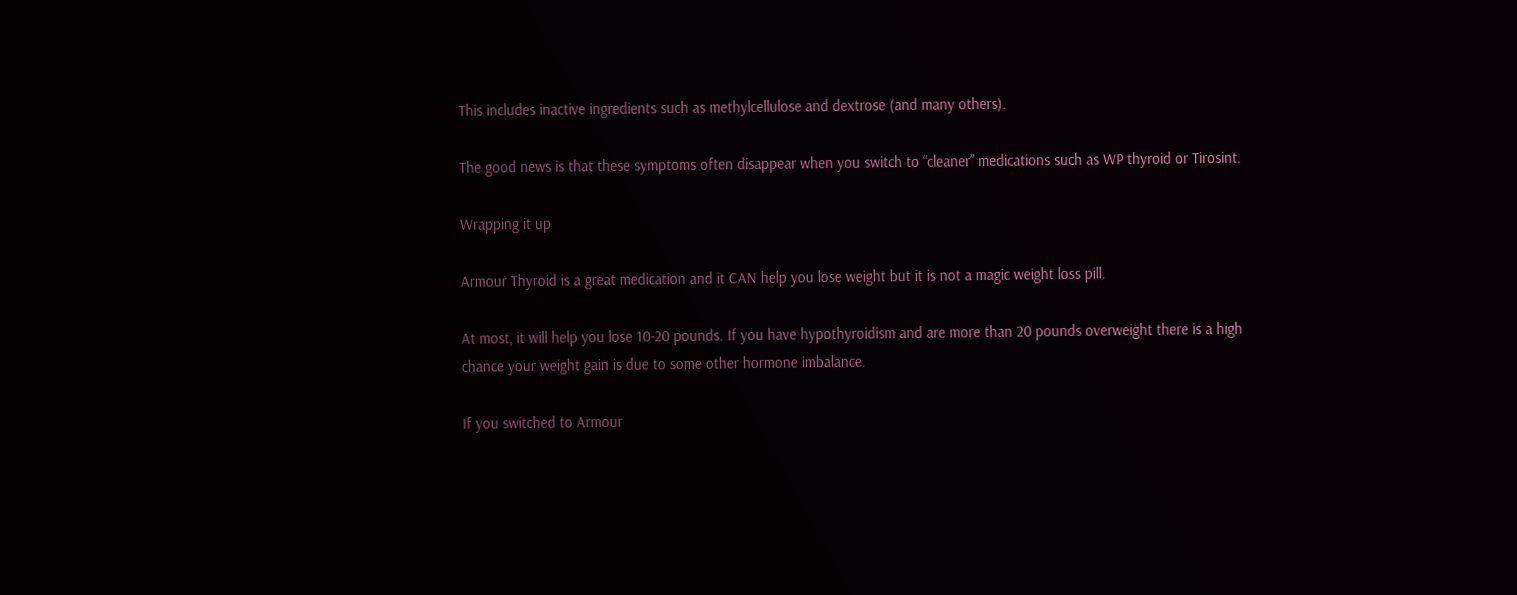This includes inactive ingredients such as methylcellulose and dextrose (and many others).

The good news is that these symptoms often disappear when you switch to “cleaner” medications such as WP thyroid or Tirosint.

Wrapping it up

Armour Thyroid is a great medication and it CAN help you lose weight but it is not a magic weight loss pill.

At most, it will help you lose 10-20 pounds. If you have hypothyroidism and are more than 20 pounds overweight there is a high chance your weight gain is due to some other hormone imbalance.

If you switched to Armour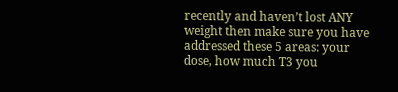recently and haven’t lost ANY weight then make sure you have addressed these 5 areas: your dose, how much T3 you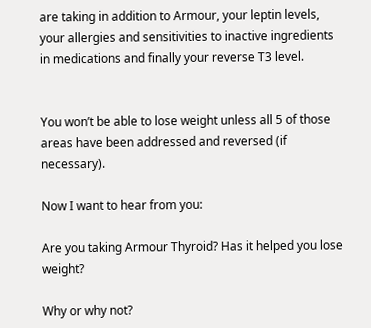are taking in addition to Armour, your leptin levels, your allergies and sensitivities to inactive ingredients in medications and finally your reverse T3 level.


You won’t be able to lose weight unless all 5 of those areas have been addressed and reversed (if necessary).

Now I want to hear from you:

Are you taking Armour Thyroid? Has it helped you lose weight?

Why or why not?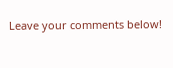Leave your comments below!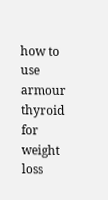how to use armour thyroid for weight loss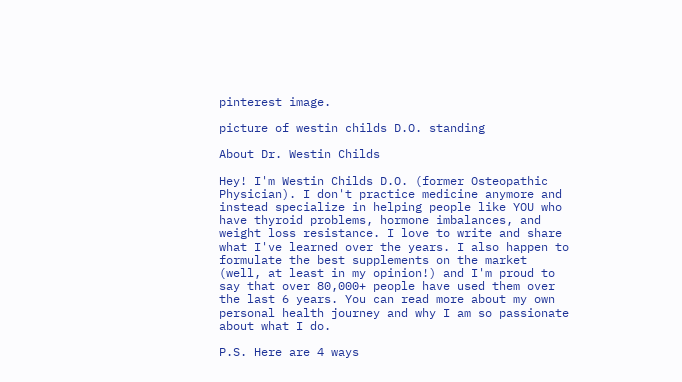pinterest image.

picture of westin childs D.O. standing

About Dr. Westin Childs

Hey! I'm Westin Childs D.O. (former Osteopathic Physician). I don't practice medicine anymore and instead specialize in helping people like YOU who have thyroid problems, hormone imbalances, and weight loss resistance. I love to write and share what I've learned over the years. I also happen to formulate the best supplements on the market (well, at least in my opinion!) and I'm proud to say that over 80,000+ people have used them over the last 6 years. You can read more about my own personal health journey and why I am so passionate about what I do.

P.S. Here are 4 ways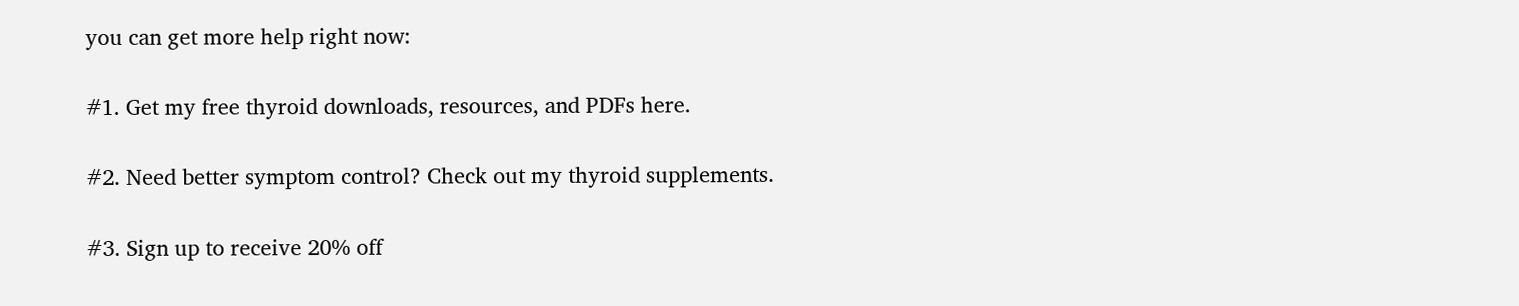you can get more help right now:

#1. Get my free thyroid downloads, resources, and PDFs here.

#2. Need better symptom control? Check out my thyroid supplements.

#3. Sign up to receive 20% off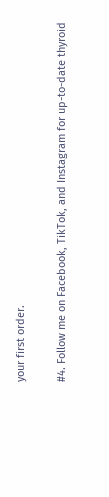your first order.

#4. Follow me on Facebook, TikTok, and Instagram for up-to-date thyroid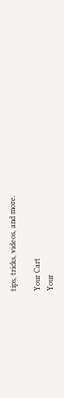tips, tricks, videos, and more.

Your Cart
Your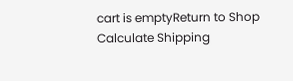cart is emptyReturn to Shop
Calculate Shipping